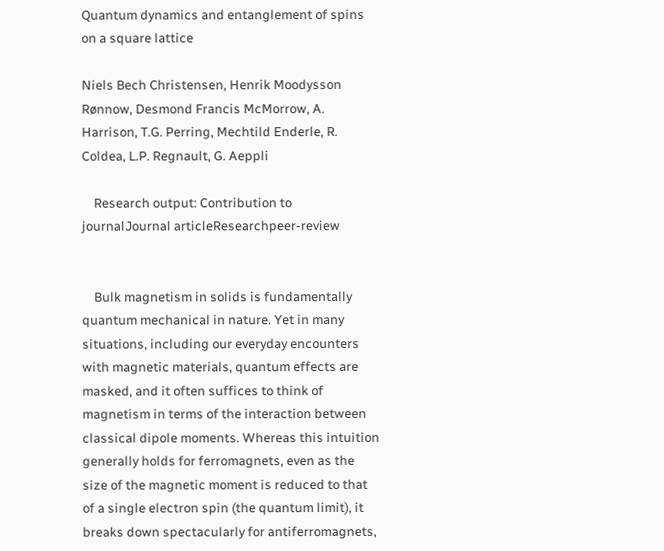Quantum dynamics and entanglement of spins on a square lattice

Niels Bech Christensen, Henrik Moodysson Rønnow, Desmond Francis McMorrow, A. Harrison, T.G. Perring, Mechtild Enderle, R. Coldea, L.P. Regnault, G. Aeppli

    Research output: Contribution to journalJournal articleResearchpeer-review


    Bulk magnetism in solids is fundamentally quantum mechanical in nature. Yet in many situations, including our everyday encounters with magnetic materials, quantum effects are masked, and it often suffices to think of magnetism in terms of the interaction between classical dipole moments. Whereas this intuition generally holds for ferromagnets, even as the size of the magnetic moment is reduced to that of a single electron spin (the quantum limit), it breaks down spectacularly for antiferromagnets,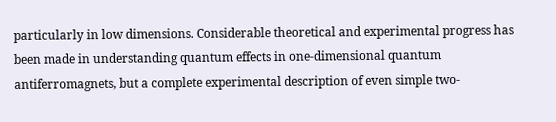particularly in low dimensions. Considerable theoretical and experimental progress has been made in understanding quantum effects in one-dimensional quantum antiferromagnets, but a complete experimental description of even simple two-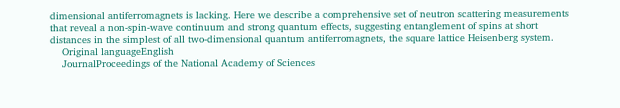dimensional antiferromagnets is lacking. Here we describe a comprehensive set of neutron scattering measurements that reveal a non-spin-wave continuum and strong quantum effects, suggesting entanglement of spins at short distances in the simplest of all two-dimensional quantum antiferromagnets, the square lattice Heisenberg system.
    Original languageEnglish
    JournalProceedings of the National Academy of Sciences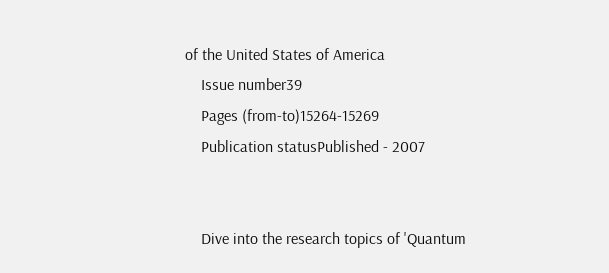of the United States of America
    Issue number39
    Pages (from-to)15264-15269
    Publication statusPublished - 2007


    Dive into the research topics of 'Quantum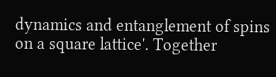dynamics and entanglement of spins on a square lattice'. Together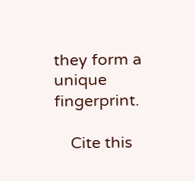they form a unique fingerprint.

    Cite this